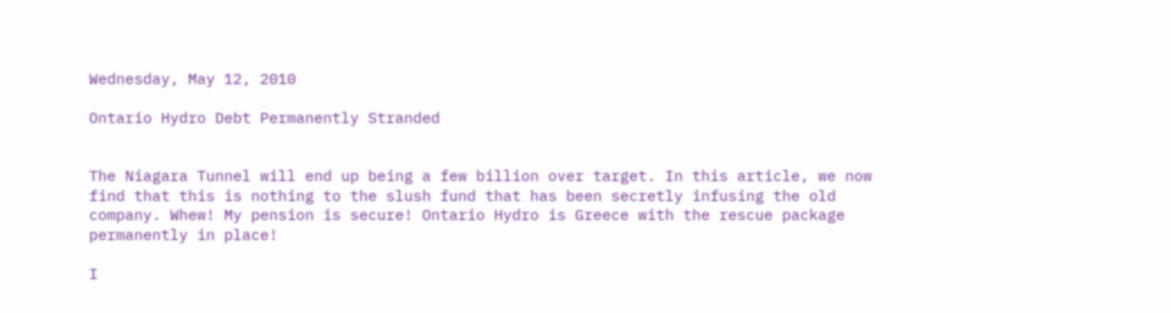Wednesday, May 12, 2010

Ontario Hydro Debt Permanently Stranded


The Niagara Tunnel will end up being a few billion over target. In this article, we now find that this is nothing to the slush fund that has been secretly infusing the old company. Whew! My pension is secure! Ontario Hydro is Greece with the rescue package permanently in place!

I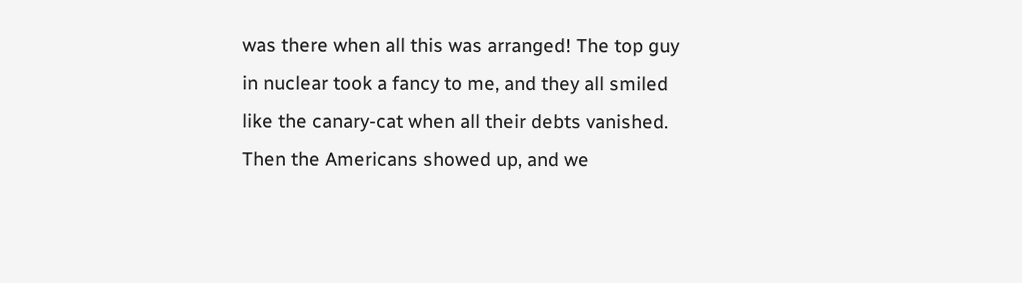was there when all this was arranged! The top guy in nuclear took a fancy to me, and they all smiled like the canary-cat when all their debts vanished. Then the Americans showed up, and we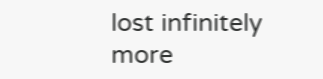lost infinitely more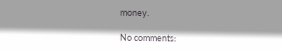money.

No comments: